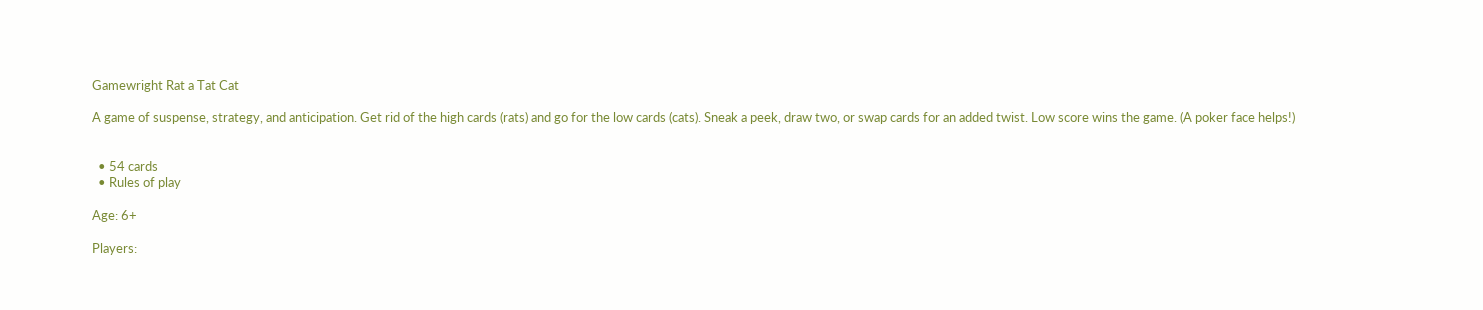Gamewright Rat a Tat Cat

A game of suspense, strategy, and anticipation. Get rid of the high cards (rats) and go for the low cards (cats). Sneak a peek, draw two, or swap cards for an added twist. Low score wins the game. (A poker face helps!)


  • 54 cards
  • Rules of play

Age: 6+

Players: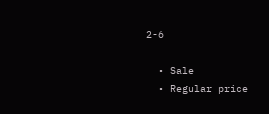2-6

  • Sale
  • Regular price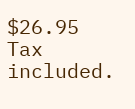$26.95
Tax included.